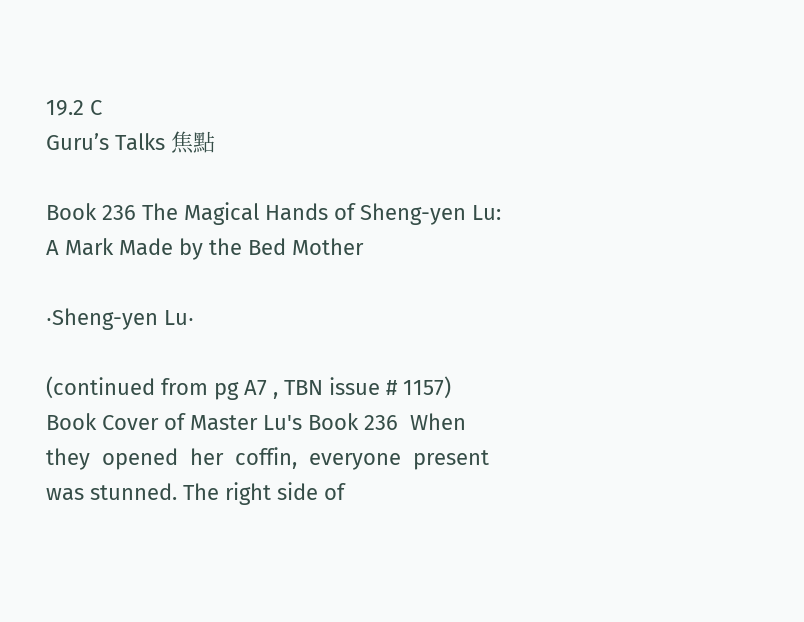19.2 C
Guru’s Talks 焦點

Book 236 The Magical Hands of Sheng-yen Lu: A Mark Made by the Bed Mother

‧Sheng-yen Lu‧

(continued from pg A7 , TBN issue # 1157)
Book Cover of Master Lu's Book 236  When  they  opened  her  coffin,  everyone  present  was stunned. The right side of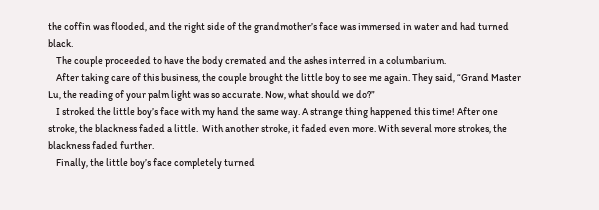the coffin was flooded, and the right side of the grandmother’s face was immersed in water and had turned black.
    The couple proceeded to have the body cremated and the ashes interred in a columbarium.
    After taking care of this business, the couple brought the little boy to see me again. They said, “Grand Master Lu, the reading of your palm light was so accurate. Now, what should we do?”
    I stroked the little boy’s face with my hand the same way. A strange thing happened this time! After one stroke, the blackness faded a little.  With another stroke, it faded even more. With several more strokes, the blackness faded further.
    Finally, the little boy’s face completely turned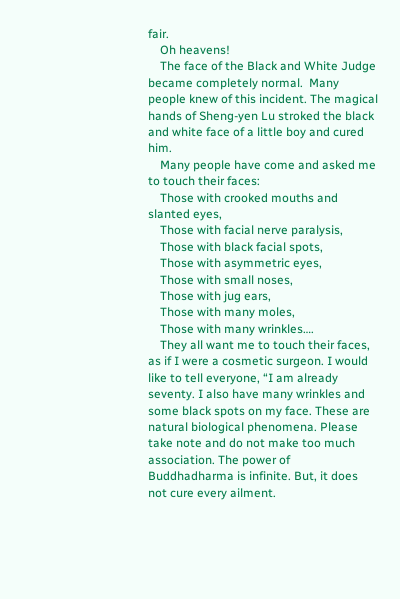fair.
    Oh heavens!
    The face of the Black and White Judge became completely normal.  Many people knew of this incident. The magical hands of Sheng-yen Lu stroked the black and white face of a little boy and cured him.
    Many people have come and asked me to touch their faces:
    Those with crooked mouths and slanted eyes,
    Those with facial nerve paralysis,
    Those with black facial spots,
    Those with asymmetric eyes,
    Those with small noses,
    Those with jug ears,
    Those with many moles,
    Those with many wrinkles….
    They all want me to touch their faces, as if I were a cosmetic surgeon. I would like to tell everyone, “I am already seventy. I also have many wrinkles and some black spots on my face. These are natural biological phenomena. Please take note and do not make too much association. The power of Buddhadharma is infinite. But, it does not cure every ailment.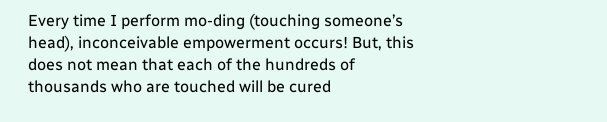Every time I perform mo-ding (touching someone’s head), inconceivable empowerment occurs! But, this does not mean that each of the hundreds of thousands who are touched will be cured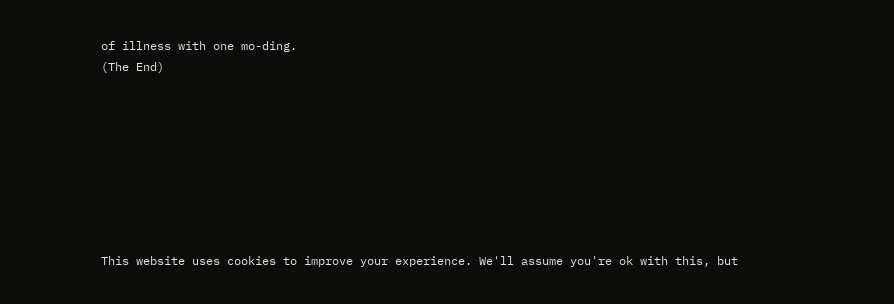of illness with one mo-ding.
(The End)








This website uses cookies to improve your experience. We'll assume you're ok with this, but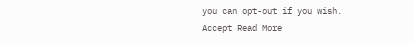you can opt-out if you wish. Accept Read More